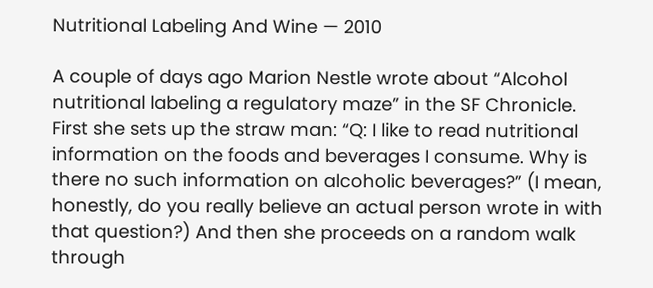Nutritional Labeling And Wine — 2010

A couple of days ago Marion Nestle wrote about “Alcohol nutritional labeling a regulatory maze” in the SF Chronicle. First she sets up the straw man: “Q: I like to read nutritional information on the foods and beverages I consume. Why is there no such information on alcoholic beverages?” (I mean, honestly, do you really believe an actual person wrote in with that question?) And then she proceeds on a random walk through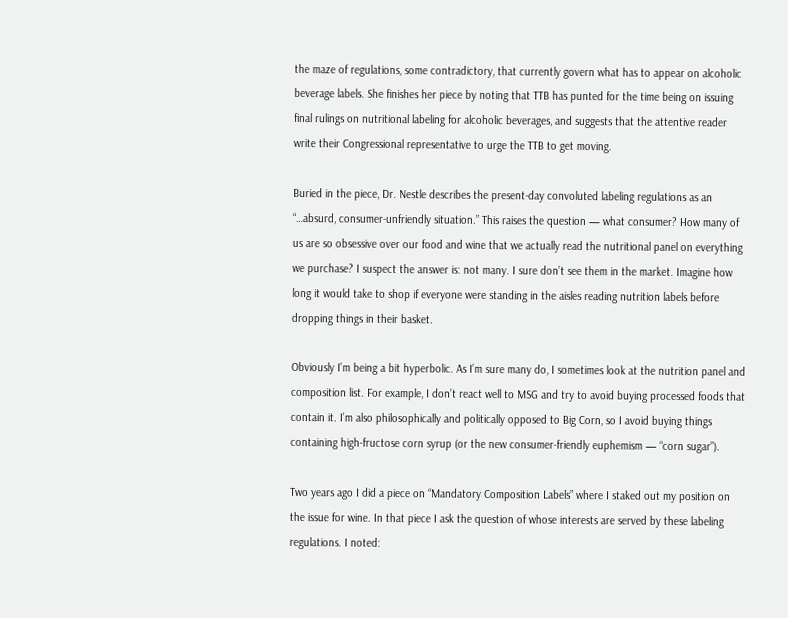the maze of regulations, some contradictory, that currently govern what has to appear on alcoholic beverage labels. She finishes her piece by noting that TTB has punted for the time being on issuing final rulings on nutritional labeling for alcoholic beverages, and suggests that the attentive reader write their Congressional representative to urge the TTB to get moving.

Buried in the piece, Dr. Nestle describes the present-day convoluted labeling regulations as an “…absurd, consumer-unfriendly situation.” This raises the question — what consumer? How many of us are so obsessive over our food and wine that we actually read the nutritional panel on everything we purchase? I suspect the answer is: not many. I sure don’t see them in the market. Imagine how long it would take to shop if everyone were standing in the aisles reading nutrition labels before dropping things in their basket.

Obviously I’m being a bit hyperbolic. As I’m sure many do, I sometimes look at the nutrition panel and composition list. For example, I don’t react well to MSG and try to avoid buying processed foods that contain it. I’m also philosophically and politically opposed to Big Corn, so I avoid buying things containing high-fructose corn syrup (or the new consumer-friendly euphemism — “corn sugar”).

Two years ago I did a piece on “Mandatory Composition Labels” where I staked out my position on the issue for wine. In that piece I ask the question of whose interests are served by these labeling regulations. I noted: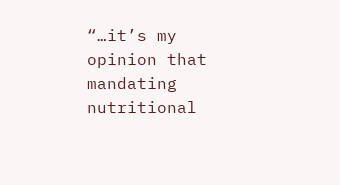“…it’s my opinion that mandating nutritional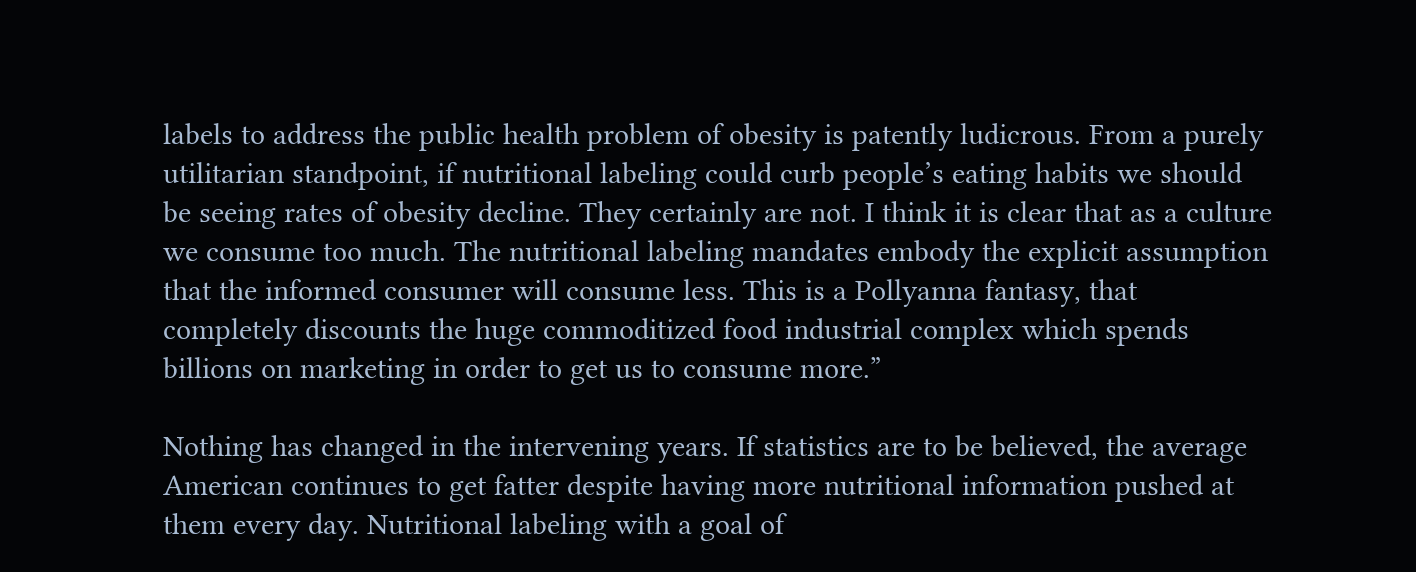labels to address the public health problem of obesity is patently ludicrous. From a purely utilitarian standpoint, if nutritional labeling could curb people’s eating habits we should be seeing rates of obesity decline. They certainly are not. I think it is clear that as a culture we consume too much. The nutritional labeling mandates embody the explicit assumption that the informed consumer will consume less. This is a Pollyanna fantasy, that completely discounts the huge commoditized food industrial complex which spends billions on marketing in order to get us to consume more.”

Nothing has changed in the intervening years. If statistics are to be believed, the average American continues to get fatter despite having more nutritional information pushed at them every day. Nutritional labeling with a goal of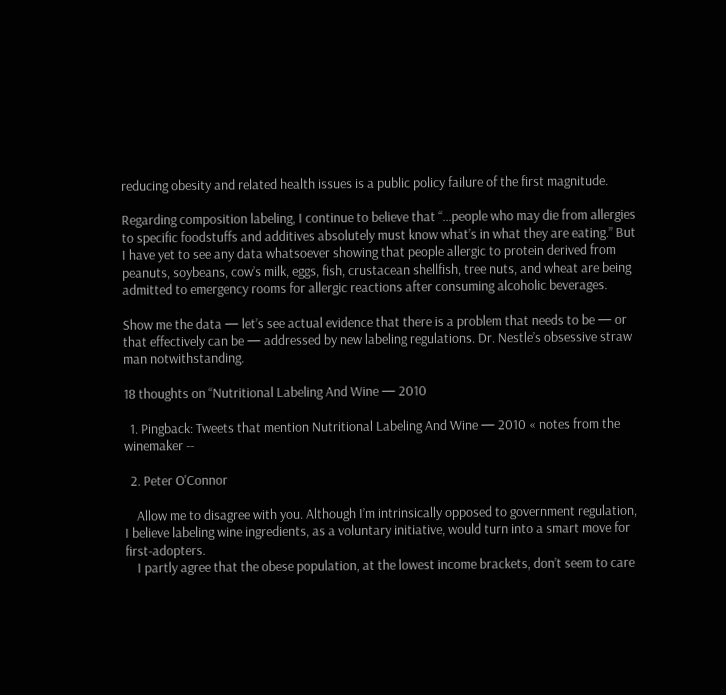reducing obesity and related health issues is a public policy failure of the first magnitude.

Regarding composition labeling, I continue to believe that “…people who may die from allergies to specific foodstuffs and additives absolutely must know what’s in what they are eating.” But I have yet to see any data whatsoever showing that people allergic to protein derived from peanuts, soybeans, cow’s milk, eggs, fish, crustacean shellfish, tree nuts, and wheat are being admitted to emergency rooms for allergic reactions after consuming alcoholic beverages.

Show me the data — let’s see actual evidence that there is a problem that needs to be — or that effectively can be — addressed by new labeling regulations. Dr. Nestle’s obsessive straw man notwithstanding.

18 thoughts on “Nutritional Labeling And Wine — 2010

  1. Pingback: Tweets that mention Nutritional Labeling And Wine — 2010 « notes from the winemaker --

  2. Peter O'Connor

    Allow me to disagree with you. Although I’m intrinsically opposed to government regulation, I believe labeling wine ingredients, as a voluntary initiative, would turn into a smart move for first-adopters.
    I partly agree that the obese population, at the lowest income brackets, don’t seem to care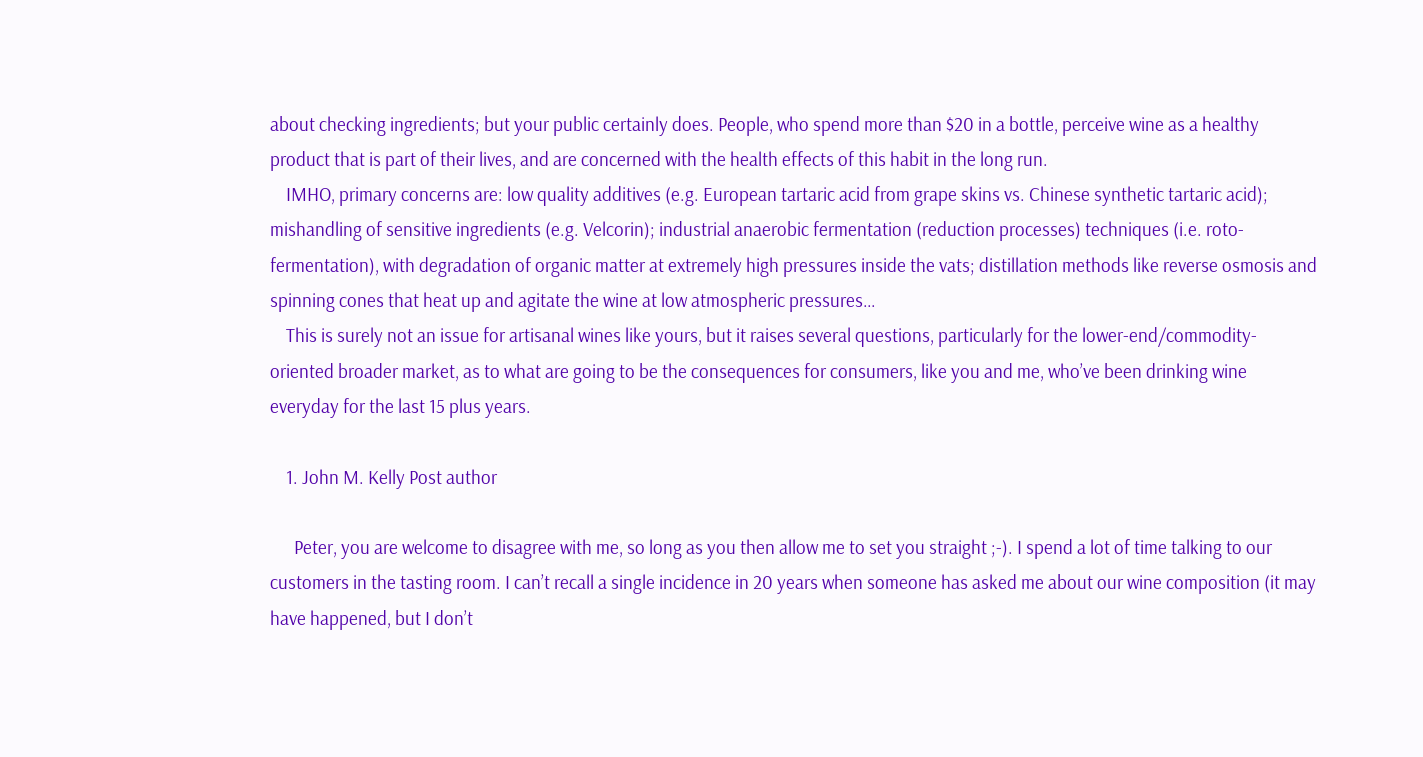about checking ingredients; but your public certainly does. People, who spend more than $20 in a bottle, perceive wine as a healthy product that is part of their lives, and are concerned with the health effects of this habit in the long run.
    IMHO, primary concerns are: low quality additives (e.g. European tartaric acid from grape skins vs. Chinese synthetic tartaric acid); mishandling of sensitive ingredients (e.g. Velcorin); industrial anaerobic fermentation (reduction processes) techniques (i.e. roto-fermentation), with degradation of organic matter at extremely high pressures inside the vats; distillation methods like reverse osmosis and spinning cones that heat up and agitate the wine at low atmospheric pressures…
    This is surely not an issue for artisanal wines like yours, but it raises several questions, particularly for the lower-end/commodity-oriented broader market, as to what are going to be the consequences for consumers, like you and me, who’ve been drinking wine everyday for the last 15 plus years.

    1. John M. Kelly Post author

      Peter, you are welcome to disagree with me, so long as you then allow me to set you straight ;-). I spend a lot of time talking to our customers in the tasting room. I can’t recall a single incidence in 20 years when someone has asked me about our wine composition (it may have happened, but I don’t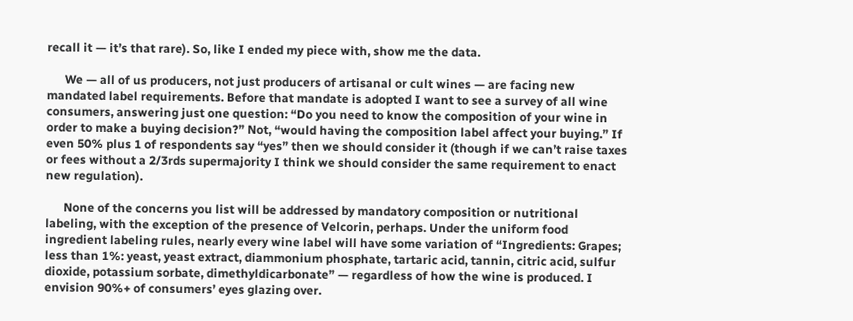recall it — it’s that rare). So, like I ended my piece with, show me the data.

      We — all of us producers, not just producers of artisanal or cult wines — are facing new mandated label requirements. Before that mandate is adopted I want to see a survey of all wine consumers, answering just one question: “Do you need to know the composition of your wine in order to make a buying decision?” Not, “would having the composition label affect your buying.” If even 50% plus 1 of respondents say “yes” then we should consider it (though if we can’t raise taxes or fees without a 2/3rds supermajority I think we should consider the same requirement to enact new regulation).

      None of the concerns you list will be addressed by mandatory composition or nutritional labeling, with the exception of the presence of Velcorin, perhaps. Under the uniform food ingredient labeling rules, nearly every wine label will have some variation of “Ingredients: Grapes; less than 1%: yeast, yeast extract, diammonium phosphate, tartaric acid, tannin, citric acid, sulfur dioxide, potassium sorbate, dimethyldicarbonate” — regardless of how the wine is produced. I envision 90%+ of consumers’ eyes glazing over.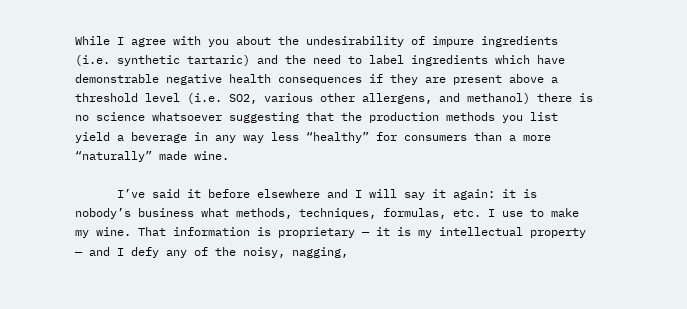While I agree with you about the undesirability of impure ingredients (i.e. synthetic tartaric) and the need to label ingredients which have demonstrable negative health consequences if they are present above a threshold level (i.e. SO2, various other allergens, and methanol) there is no science whatsoever suggesting that the production methods you list yield a beverage in any way less “healthy” for consumers than a more “naturally” made wine.

      I’ve said it before elsewhere and I will say it again: it is nobody’s business what methods, techniques, formulas, etc. I use to make my wine. That information is proprietary — it is my intellectual property — and I defy any of the noisy, nagging,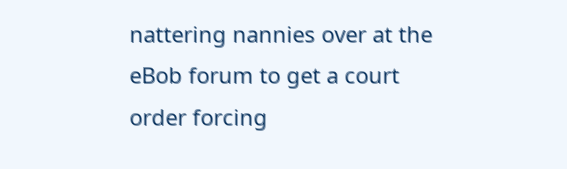nattering nannies over at the eBob forum to get a court order forcing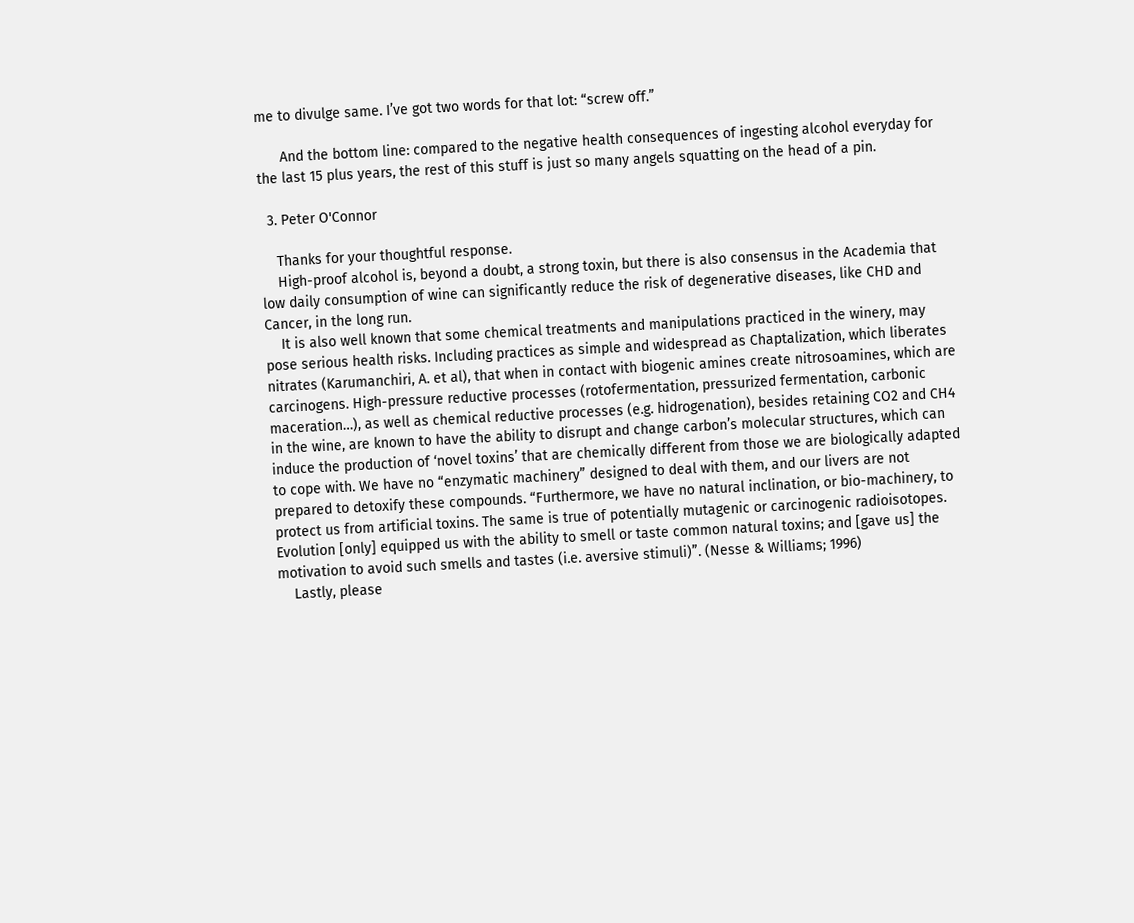me to divulge same. I’ve got two words for that lot: “screw off.”

      And the bottom line: compared to the negative health consequences of ingesting alcohol everyday for the last 15 plus years, the rest of this stuff is just so many angels squatting on the head of a pin.

  3. Peter O'Connor

    Thanks for your thoughtful response.
    High-proof alcohol is, beyond a doubt, a strong toxin, but there is also consensus in the Academia that low daily consumption of wine can significantly reduce the risk of degenerative diseases, like CHD and Cancer, in the long run.
    It is also well known that some chemical treatments and manipulations practiced in the winery, may pose serious health risks. Including practices as simple and widespread as Chaptalization, which liberates nitrates (Karumanchiri, A. et al), that when in contact with biogenic amines create nitrosoamines, which are carcinogens. High-pressure reductive processes (rotofermentation, pressurized fermentation, carbonic maceration…), as well as chemical reductive processes (e.g. hidrogenation), besides retaining CO2 and CH4 in the wine, are known to have the ability to disrupt and change carbon’s molecular structures, which can induce the production of ‘novel toxins’ that are chemically different from those we are biologically adapted to cope with. We have no “enzymatic machinery” designed to deal with them, and our livers are not prepared to detoxify these compounds. “Furthermore, we have no natural inclination, or bio-machinery, to protect us from artificial toxins. The same is true of potentially mutagenic or carcinogenic radioisotopes. Evolution [only] equipped us with the ability to smell or taste common natural toxins; and [gave us] the motivation to avoid such smells and tastes (i.e. aversive stimuli)”. (Nesse & Williams; 1996)
    Lastly, please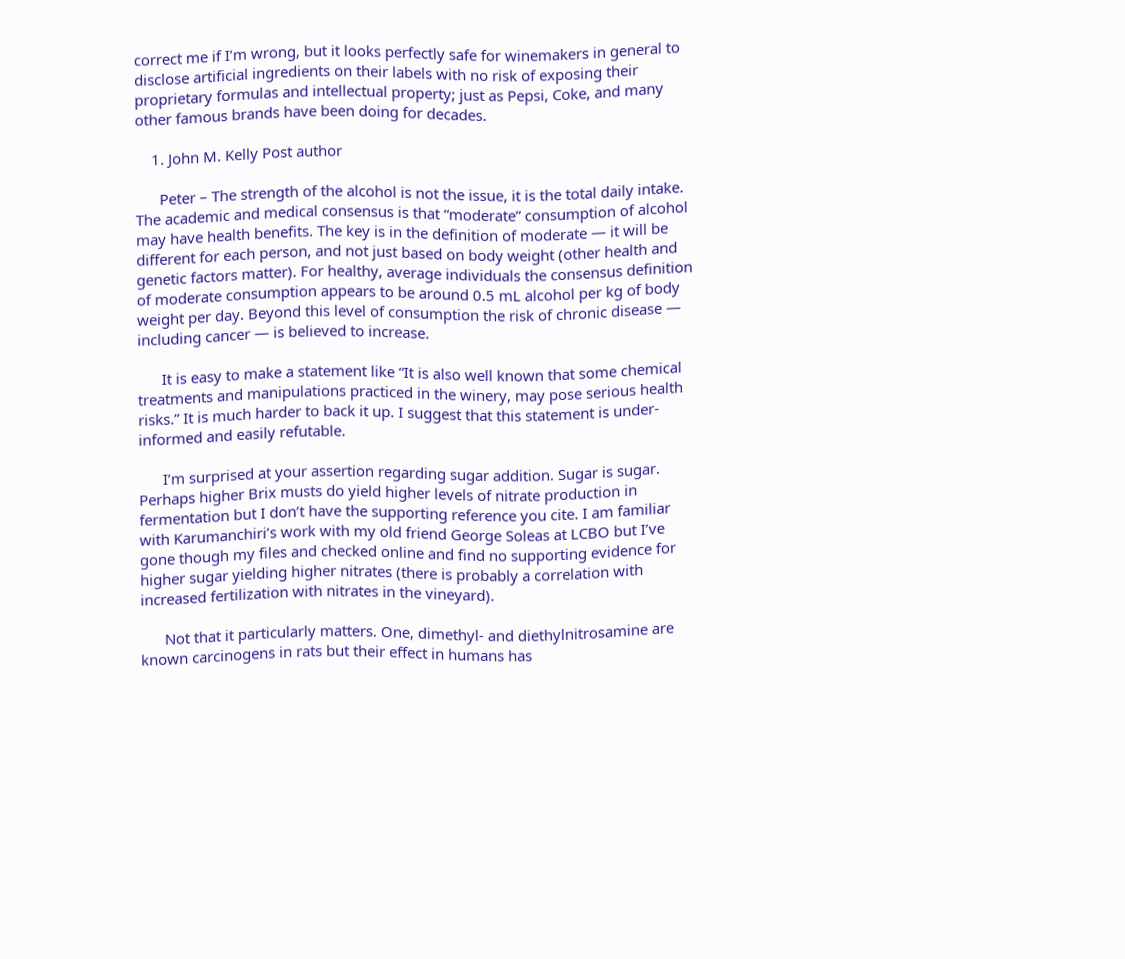correct me if I’m wrong, but it looks perfectly safe for winemakers in general to disclose artificial ingredients on their labels with no risk of exposing their proprietary formulas and intellectual property; just as Pepsi, Coke, and many other famous brands have been doing for decades.

    1. John M. Kelly Post author

      Peter – The strength of the alcohol is not the issue, it is the total daily intake. The academic and medical consensus is that “moderate” consumption of alcohol may have health benefits. The key is in the definition of moderate — it will be different for each person, and not just based on body weight (other health and genetic factors matter). For healthy, average individuals the consensus definition of moderate consumption appears to be around 0.5 mL alcohol per kg of body weight per day. Beyond this level of consumption the risk of chronic disease — including cancer — is believed to increase.

      It is easy to make a statement like “It is also well known that some chemical treatments and manipulations practiced in the winery, may pose serious health risks.” It is much harder to back it up. I suggest that this statement is under-informed and easily refutable.

      I’m surprised at your assertion regarding sugar addition. Sugar is sugar. Perhaps higher Brix musts do yield higher levels of nitrate production in fermentation but I don’t have the supporting reference you cite. I am familiar with Karumanchiri’s work with my old friend George Soleas at LCBO but I’ve gone though my files and checked online and find no supporting evidence for higher sugar yielding higher nitrates (there is probably a correlation with increased fertilization with nitrates in the vineyard).

      Not that it particularly matters. One, dimethyl- and diethylnitrosamine are known carcinogens in rats but their effect in humans has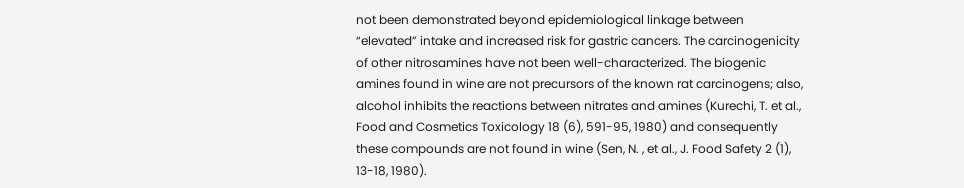not been demonstrated beyond epidemiological linkage between “elevated” intake and increased risk for gastric cancers. The carcinogenicity of other nitrosamines have not been well-characterized. The biogenic amines found in wine are not precursors of the known rat carcinogens; also, alcohol inhibits the reactions between nitrates and amines (Kurechi, T. et al., Food and Cosmetics Toxicology 18 (6), 591-95, 1980) and consequently these compounds are not found in wine (Sen, N. , et al., J. Food Safety 2 (1), 13-18, 1980).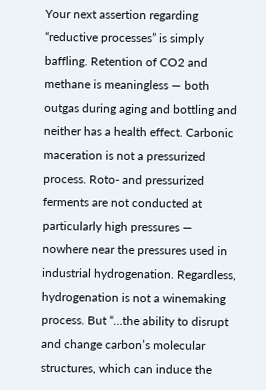Your next assertion regarding “reductive processes” is simply baffling. Retention of CO2 and methane is meaningless — both outgas during aging and bottling and neither has a health effect. Carbonic maceration is not a pressurized process. Roto- and pressurized ferments are not conducted at particularly high pressures — nowhere near the pressures used in industrial hydrogenation. Regardless, hydrogenation is not a winemaking process. But “…the ability to disrupt and change carbon’s molecular structures, which can induce the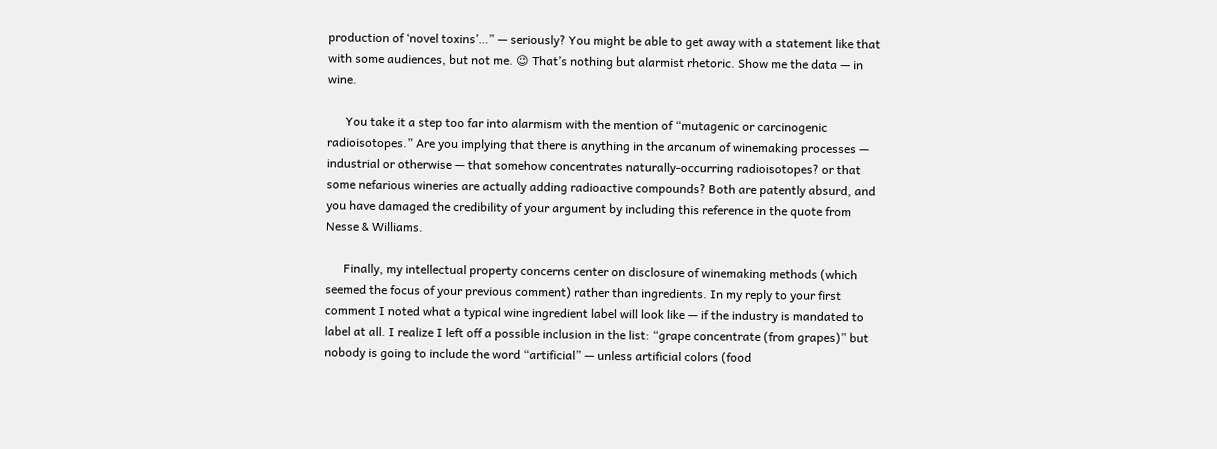production of ‘novel toxins’…” — seriously? You might be able to get away with a statement like that with some audiences, but not me. 😉 That’s nothing but alarmist rhetoric. Show me the data — in wine.

      You take it a step too far into alarmism with the mention of “mutagenic or carcinogenic radioisotopes.” Are you implying that there is anything in the arcanum of winemaking processes — industrial or otherwise — that somehow concentrates naturally-occurring radioisotopes? or that some nefarious wineries are actually adding radioactive compounds? Both are patently absurd, and you have damaged the credibility of your argument by including this reference in the quote from Nesse & Williams.

      Finally, my intellectual property concerns center on disclosure of winemaking methods (which seemed the focus of your previous comment) rather than ingredients. In my reply to your first comment I noted what a typical wine ingredient label will look like — if the industry is mandated to label at all. I realize I left off a possible inclusion in the list: “grape concentrate (from grapes)” but nobody is going to include the word “artificial” — unless artificial colors (food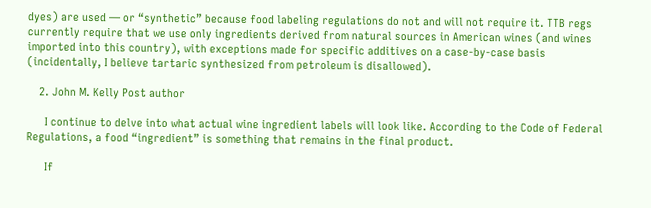dyes) are used — or “synthetic” because food labeling regulations do not and will not require it. TTB regs currently require that we use only ingredients derived from natural sources in American wines (and wines imported into this country), with exceptions made for specific additives on a case-by-case basis (incidentally, I believe tartaric synthesized from petroleum is disallowed).

    2. John M. Kelly Post author

      I continue to delve into what actual wine ingredient labels will look like. According to the Code of Federal Regulations, a food “ingredient” is something that remains in the final product.

      If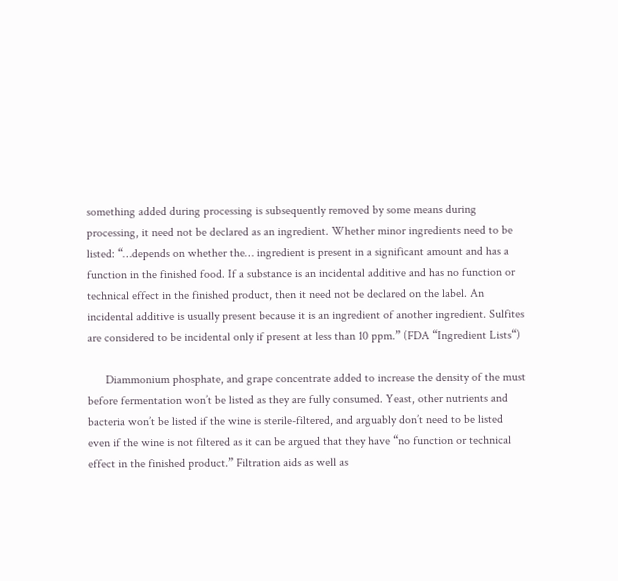something added during processing is subsequently removed by some means during processing, it need not be declared as an ingredient. Whether minor ingredients need to be listed: “…depends on whether the… ingredient is present in a significant amount and has a function in the finished food. If a substance is an incidental additive and has no function or technical effect in the finished product, then it need not be declared on the label. An incidental additive is usually present because it is an ingredient of another ingredient. Sulfites are considered to be incidental only if present at less than 10 ppm.” (FDA “Ingredient Lists“)

      Diammonium phosphate, and grape concentrate added to increase the density of the must before fermentation won’t be listed as they are fully consumed. Yeast, other nutrients and bacteria won’t be listed if the wine is sterile-filtered, and arguably don’t need to be listed even if the wine is not filtered as it can be argued that they have “no function or technical effect in the finished product.” Filtration aids as well as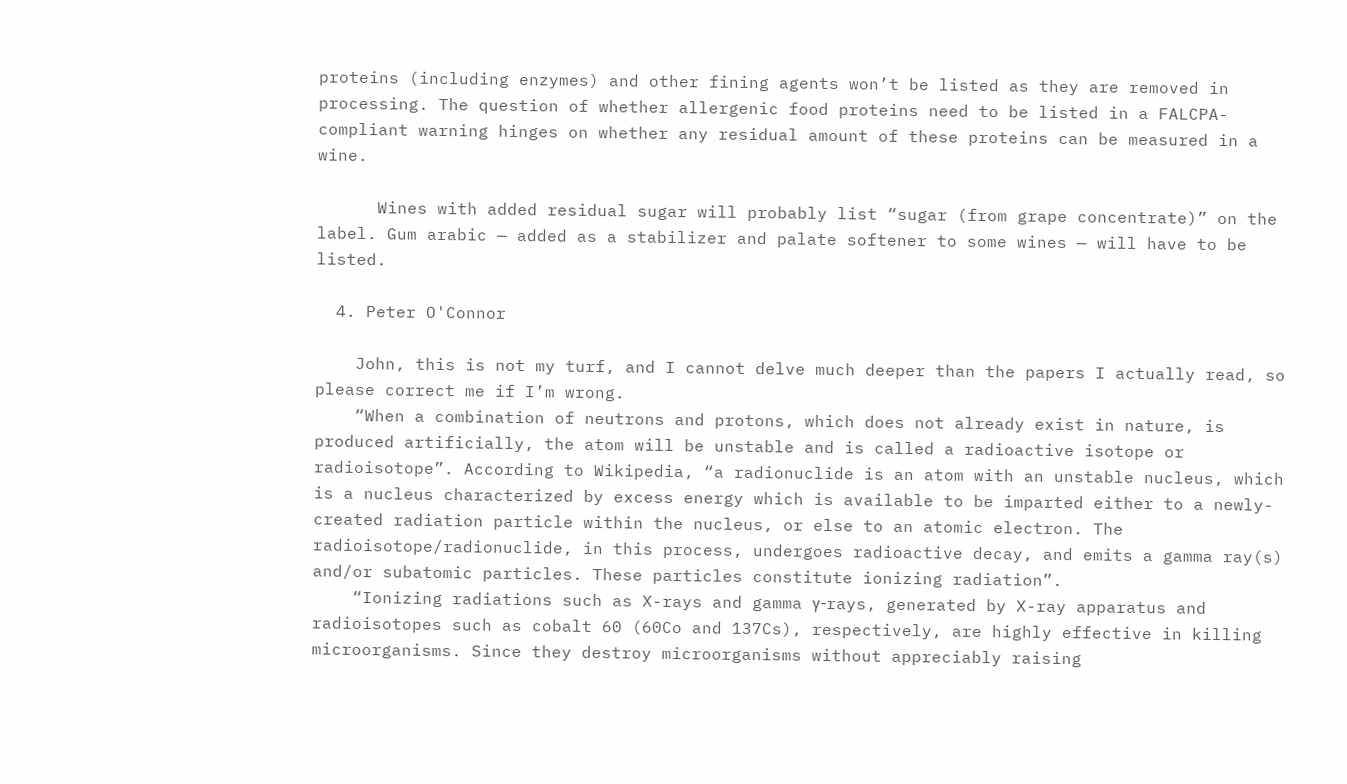proteins (including enzymes) and other fining agents won’t be listed as they are removed in processing. The question of whether allergenic food proteins need to be listed in a FALCPA-compliant warning hinges on whether any residual amount of these proteins can be measured in a wine.

      Wines with added residual sugar will probably list “sugar (from grape concentrate)” on the label. Gum arabic — added as a stabilizer and palate softener to some wines — will have to be listed.

  4. Peter O'Connor

    John, this is not my turf, and I cannot delve much deeper than the papers I actually read, so please correct me if I’m wrong.
    “When a combination of neutrons and protons, which does not already exist in nature, is produced artificially, the atom will be unstable and is called a radioactive isotope or radioisotope”. According to Wikipedia, “a radionuclide is an atom with an unstable nucleus, which is a nucleus characterized by excess energy which is available to be imparted either to a newly-created radiation particle within the nucleus, or else to an atomic electron. The radioisotope/radionuclide, in this process, undergoes radioactive decay, and emits a gamma ray(s) and/or subatomic particles. These particles constitute ionizing radiation”.
    “Ionizing radiations such as X-rays and gamma γ-rays, generated by X-ray apparatus and radioisotopes such as cobalt 60 (60Co and 137Cs), respectively, are highly effective in killing microorganisms. Since they destroy microorganisms without appreciably raising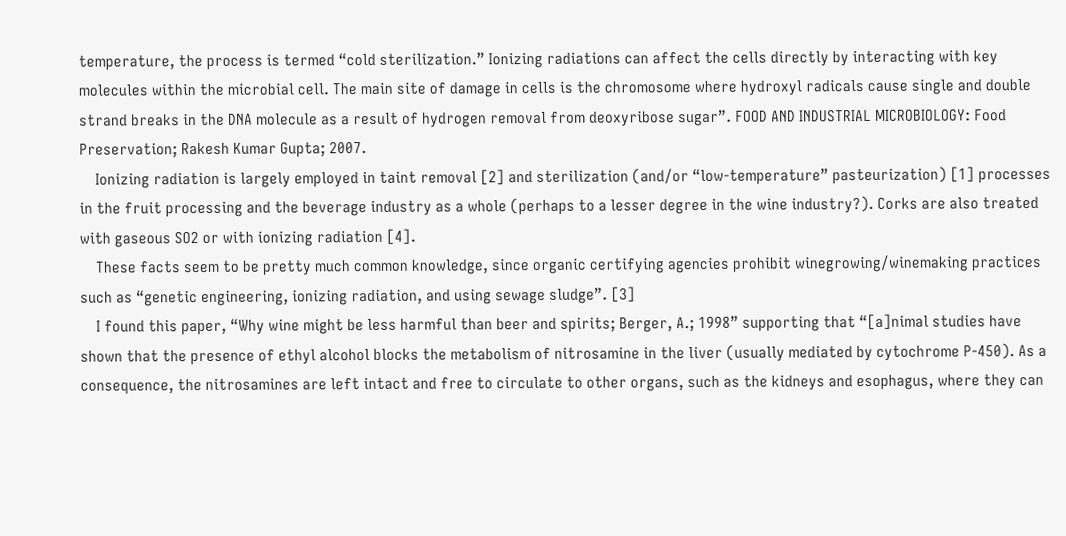temperature, the process is termed “cold sterilization.” Ionizing radiations can affect the cells directly by interacting with key molecules within the microbial cell. The main site of damage in cells is the chromosome where hydroxyl radicals cause single and double strand breaks in the DNA molecule as a result of hydrogen removal from deoxyribose sugar”. FOOD AND INDUSTRIAL MICROBIOLOGY: Food Preservation; Rakesh Kumar Gupta; 2007.
    Ionizing radiation is largely employed in taint removal [2] and sterilization (and/or “low-temperature” pasteurization) [1] processes in the fruit processing and the beverage industry as a whole (perhaps to a lesser degree in the wine industry?). Corks are also treated with gaseous SO2 or with ionizing radiation [4].
    These facts seem to be pretty much common knowledge, since organic certifying agencies prohibit winegrowing/winemaking practices such as “genetic engineering, ionizing radiation, and using sewage sludge”. [3]
    I found this paper, “Why wine might be less harmful than beer and spirits; Berger, A.; 1998” supporting that “[a]nimal studies have shown that the presence of ethyl alcohol blocks the metabolism of nitrosamine in the liver (usually mediated by cytochrome P-450). As a consequence, the nitrosamines are left intact and free to circulate to other organs, such as the kidneys and esophagus, where they can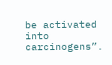be activated into carcinogens”.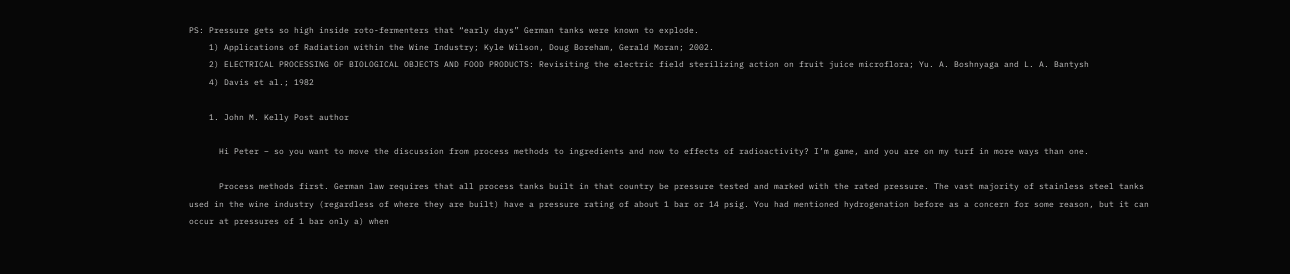PS: Pressure gets so high inside roto-fermenters that “early days” German tanks were known to explode.
    1) Applications of Radiation within the Wine Industry; Kyle Wilson, Doug Boreham, Gerald Moran; 2002.
    2) ELECTRICAL PROCESSING OF BIOLOGICAL OBJECTS AND FOOD PRODUCTS: Revisiting the electric field sterilizing action on fruit juice microflora; Yu. A. Boshnyaga and L. A. Bantysh
    4) Davis et al.; 1982

    1. John M. Kelly Post author

      Hi Peter – so you want to move the discussion from process methods to ingredients and now to effects of radioactivity? I’m game, and you are on my turf in more ways than one.

      Process methods first. German law requires that all process tanks built in that country be pressure tested and marked with the rated pressure. The vast majority of stainless steel tanks used in the wine industry (regardless of where they are built) have a pressure rating of about 1 bar or 14 psig. You had mentioned hydrogenation before as a concern for some reason, but it can occur at pressures of 1 bar only a) when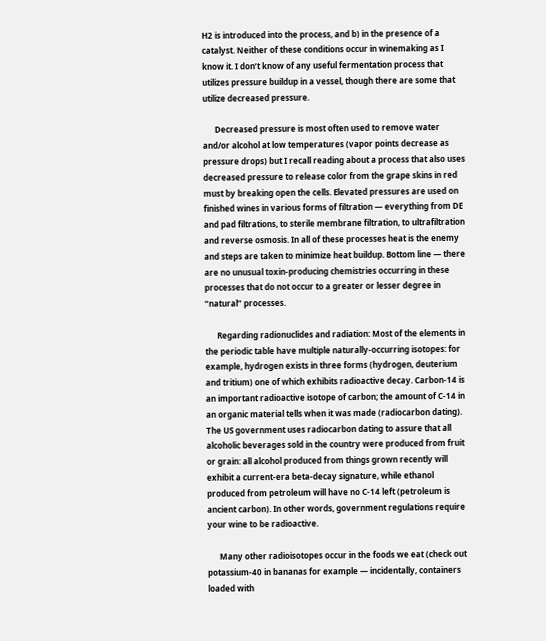H2 is introduced into the process, and b) in the presence of a catalyst. Neither of these conditions occur in winemaking as I know it. I don’t know of any useful fermentation process that utilizes pressure buildup in a vessel, though there are some that utilize decreased pressure.

      Decreased pressure is most often used to remove water and/or alcohol at low temperatures (vapor points decrease as pressure drops) but I recall reading about a process that also uses decreased pressure to release color from the grape skins in red must by breaking open the cells. Elevated pressures are used on finished wines in various forms of filtration — everything from DE and pad filtrations, to sterile membrane filtration, to ultrafiltration and reverse osmosis. In all of these processes heat is the enemy and steps are taken to minimize heat buildup. Bottom line — there are no unusual toxin-producing chemistries occurring in these processes that do not occur to a greater or lesser degree in “natural” processes.

      Regarding radionuclides and radiation: Most of the elements in the periodic table have multiple naturally-occurring isotopes: for example, hydrogen exists in three forms (hydrogen, deuterium and tritium) one of which exhibits radioactive decay. Carbon-14 is an important radioactive isotope of carbon; the amount of C-14 in an organic material tells when it was made (radiocarbon dating). The US government uses radiocarbon dating to assure that all alcoholic beverages sold in the country were produced from fruit or grain: all alcohol produced from things grown recently will exhibit a current-era beta-decay signature, while ethanol produced from petroleum will have no C-14 left (petroleum is ancient carbon). In other words, government regulations require your wine to be radioactive.

      Many other radioisotopes occur in the foods we eat (check out potassium-40 in bananas for example — incidentally, containers loaded with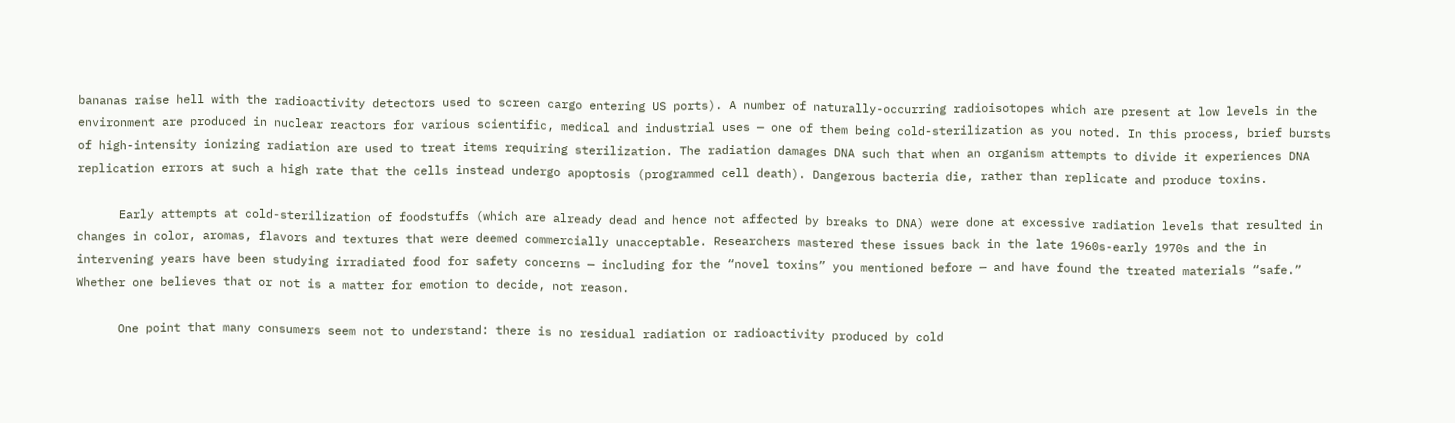bananas raise hell with the radioactivity detectors used to screen cargo entering US ports). A number of naturally-occurring radioisotopes which are present at low levels in the environment are produced in nuclear reactors for various scientific, medical and industrial uses — one of them being cold-sterilization as you noted. In this process, brief bursts of high-intensity ionizing radiation are used to treat items requiring sterilization. The radiation damages DNA such that when an organism attempts to divide it experiences DNA replication errors at such a high rate that the cells instead undergo apoptosis (programmed cell death). Dangerous bacteria die, rather than replicate and produce toxins.

      Early attempts at cold-sterilization of foodstuffs (which are already dead and hence not affected by breaks to DNA) were done at excessive radiation levels that resulted in changes in color, aromas, flavors and textures that were deemed commercially unacceptable. Researchers mastered these issues back in the late 1960s-early 1970s and the in intervening years have been studying irradiated food for safety concerns — including for the “novel toxins” you mentioned before — and have found the treated materials “safe.” Whether one believes that or not is a matter for emotion to decide, not reason.

      One point that many consumers seem not to understand: there is no residual radiation or radioactivity produced by cold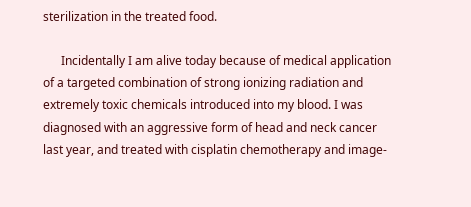sterilization in the treated food.

      Incidentally I am alive today because of medical application of a targeted combination of strong ionizing radiation and extremely toxic chemicals introduced into my blood. I was diagnosed with an aggressive form of head and neck cancer last year, and treated with cisplatin chemotherapy and image-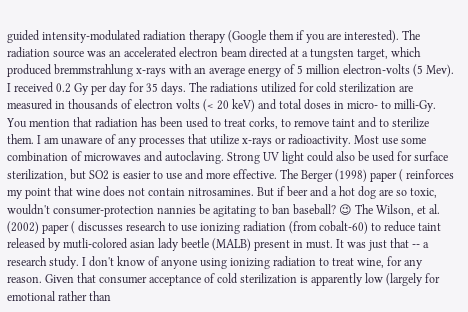guided intensity-modulated radiation therapy (Google them if you are interested). The radiation source was an accelerated electron beam directed at a tungsten target, which produced bremmstrahlung x-rays with an average energy of 5 million electron-volts (5 Mev). I received 0.2 Gy per day for 35 days. The radiations utilized for cold sterilization are measured in thousands of electron volts (< 20 keV) and total doses in micro- to milli-Gy. You mention that radiation has been used to treat corks, to remove taint and to sterilize them. I am unaware of any processes that utilize x-rays or radioactivity. Most use some combination of microwaves and autoclaving. Strong UV light could also be used for surface sterilization, but SO2 is easier to use and more effective. The Berger (1998) paper ( reinforces my point that wine does not contain nitrosamines. But if beer and a hot dog are so toxic, wouldn't consumer-protection nannies be agitating to ban baseball? 😉 The Wilson, et al. (2002) paper ( discusses research to use ionizing radiation (from cobalt-60) to reduce taint released by mutli-colored asian lady beetle (MALB) present in must. It was just that -- a research study. I don't know of anyone using ionizing radiation to treat wine, for any reason. Given that consumer acceptance of cold sterilization is apparently low (largely for emotional rather than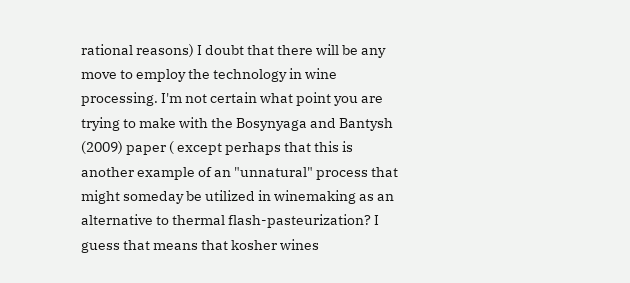rational reasons) I doubt that there will be any move to employ the technology in wine processing. I'm not certain what point you are trying to make with the Bosynyaga and Bantysh (2009) paper ( except perhaps that this is another example of an "unnatural" process that might someday be utilized in winemaking as an alternative to thermal flash-pasteurization? I guess that means that kosher wines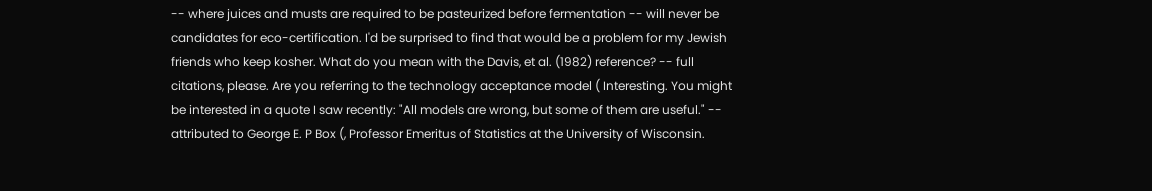-- where juices and musts are required to be pasteurized before fermentation -- will never be candidates for eco-certification. I'd be surprised to find that would be a problem for my Jewish friends who keep kosher. What do you mean with the Davis, et al. (1982) reference? -- full citations, please. Are you referring to the technology acceptance model ( Interesting. You might be interested in a quote I saw recently: "All models are wrong, but some of them are useful." -- attributed to George E. P Box (, Professor Emeritus of Statistics at the University of Wisconsin.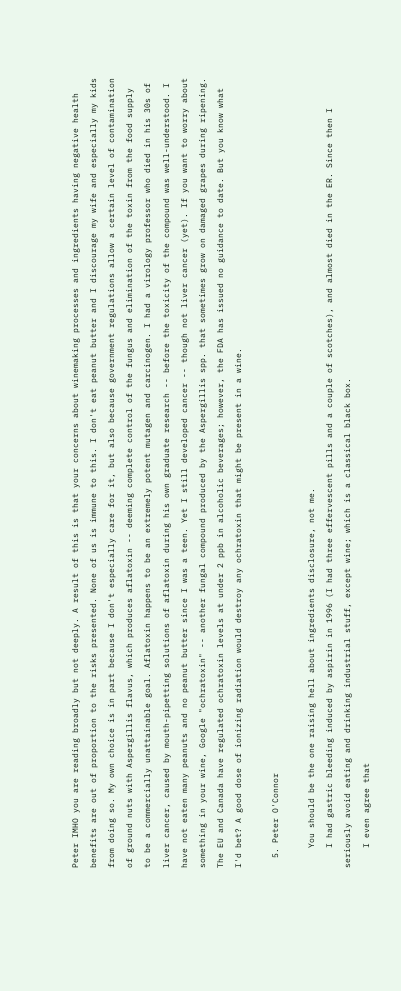Peter IMHO you are reading broadly but not deeply. A result of this is that your concerns about winemaking processes and ingredients having negative health benefits are out of proportion to the risks presented. None of us is immune to this. I don't eat peanut butter and I discourage my wife and especially my kids from doing so. My own choice is in part because I don't especially care for it, but also because government regulations allow a certain level of contamination of ground nuts with Aspergillis flavus, which produces aflatoxin -- deeming complete control of the fungus and elimination of the toxin from the food supply to be a commercially unattainable goal. Aflatoxin happens to be an extremely potent mutagen and carcinogen. I had a virology professor who died in his 30s of liver cancer, caused by mouth-pipetting solutions of aflatoxin during his own graduate research -- before the toxicity of the compound was well-understood. I have not eaten many peanuts and no peanut butter since I was a teen. Yet I still developed cancer -- though not liver cancer (yet). If you want to worry about something in your wine, Google "ochratoxin" -- another fungal compound produced by the Aspergillis spp. that sometimes grow on damaged grapes during ripening. The EU and Canada have regulated ochratoxin levels at under 2 ppb in alcoholic beverages; however, the FDA has issued no guidance to date. But you know what I'd bet? A good dose of ionizing radiation would destroy any ochratoxin that might be present in a wine.

  5. Peter O'Connor

    You should be the one raising hell about ingredients disclosure, not me.
    I had gastric bleeding induced by aspirin in 1996 (I had three effervescent pills and a couple of scotches), and almost died in the ER. Since then I seriously avoid eating and drinking industrial stuff, except wine; which is a classical black box.
    I even agree that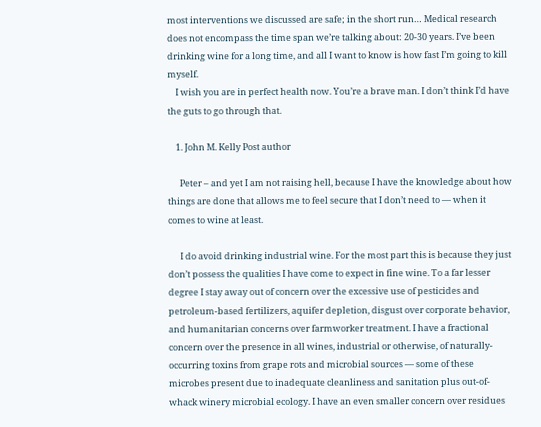most interventions we discussed are safe; in the short run… Medical research does not encompass the time span we’re talking about: 20-30 years. I’ve been drinking wine for a long time, and all I want to know is how fast I’m going to kill myself.
    I wish you are in perfect health now. You’re a brave man. I don’t think I’d have the guts to go through that.

    1. John M. Kelly Post author

      Peter – and yet I am not raising hell, because I have the knowledge about how things are done that allows me to feel secure that I don’t need to — when it comes to wine at least.

      I do avoid drinking industrial wine. For the most part this is because they just don’t possess the qualities I have come to expect in fine wine. To a far lesser degree I stay away out of concern over the excessive use of pesticides and petroleum-based fertilizers, aquifer depletion, disgust over corporate behavior, and humanitarian concerns over farmworker treatment. I have a fractional concern over the presence in all wines, industrial or otherwise, of naturally-occurring toxins from grape rots and microbial sources — some of these microbes present due to inadequate cleanliness and sanitation plus out-of-whack winery microbial ecology. I have an even smaller concern over residues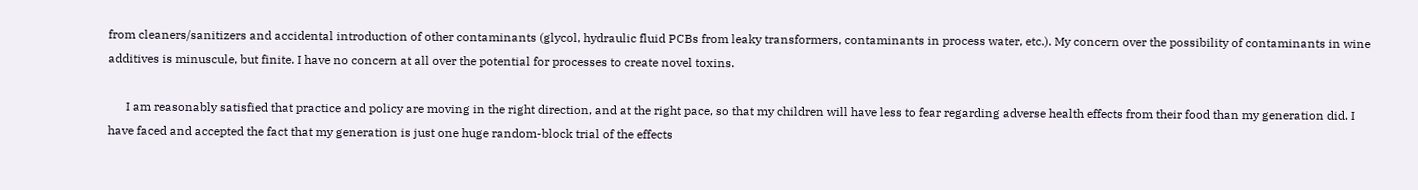from cleaners/sanitizers and accidental introduction of other contaminants (glycol, hydraulic fluid PCBs from leaky transformers, contaminants in process water, etc.). My concern over the possibility of contaminants in wine additives is minuscule, but finite. I have no concern at all over the potential for processes to create novel toxins.

      I am reasonably satisfied that practice and policy are moving in the right direction, and at the right pace, so that my children will have less to fear regarding adverse health effects from their food than my generation did. I have faced and accepted the fact that my generation is just one huge random-block trial of the effects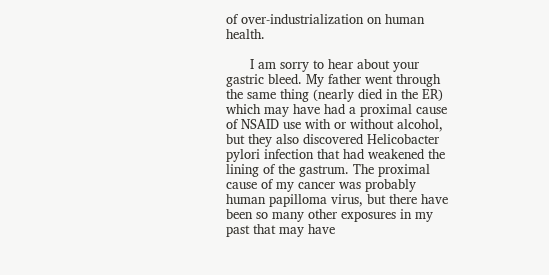of over-industrialization on human health.

      I am sorry to hear about your gastric bleed. My father went through the same thing (nearly died in the ER) which may have had a proximal cause of NSAID use with or without alcohol, but they also discovered Helicobacter pylori infection that had weakened the lining of the gastrum. The proximal cause of my cancer was probably human papilloma virus, but there have been so many other exposures in my past that may have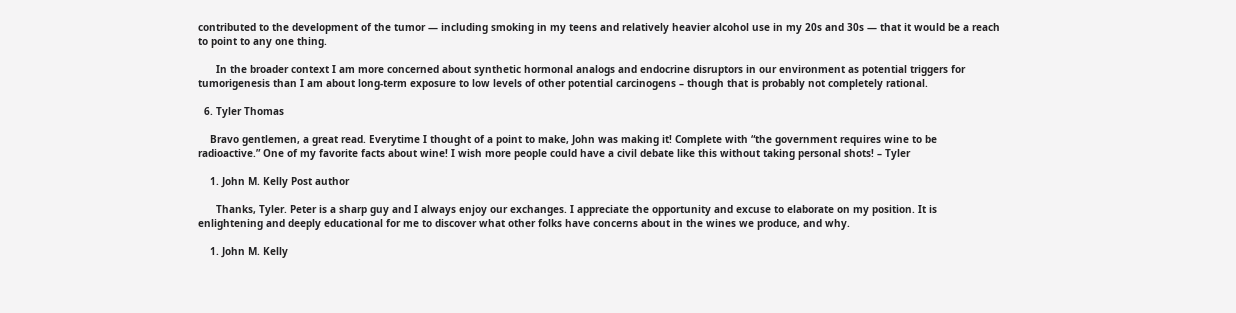contributed to the development of the tumor — including smoking in my teens and relatively heavier alcohol use in my 20s and 30s — that it would be a reach to point to any one thing.

      In the broader context I am more concerned about synthetic hormonal analogs and endocrine disruptors in our environment as potential triggers for tumorigenesis than I am about long-term exposure to low levels of other potential carcinogens – though that is probably not completely rational.

  6. Tyler Thomas

    Bravo gentlemen, a great read. Everytime I thought of a point to make, John was making it! Complete with “the government requires wine to be radioactive.” One of my favorite facts about wine! I wish more people could have a civil debate like this without taking personal shots! – Tyler

    1. John M. Kelly Post author

      Thanks, Tyler. Peter is a sharp guy and I always enjoy our exchanges. I appreciate the opportunity and excuse to elaborate on my position. It is enlightening and deeply educational for me to discover what other folks have concerns about in the wines we produce, and why.

    1. John M. Kelly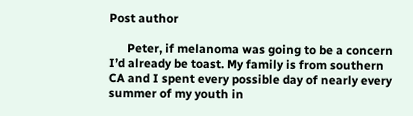Post author

      Peter, if melanoma was going to be a concern I’d already be toast. My family is from southern CA and I spent every possible day of nearly every summer of my youth in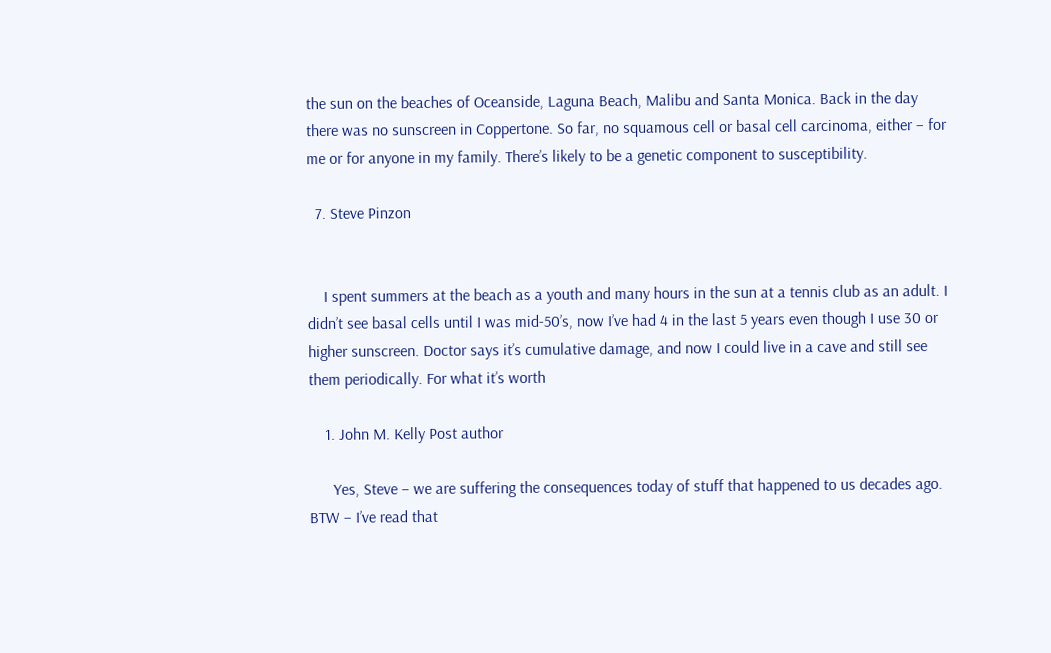the sun on the beaches of Oceanside, Laguna Beach, Malibu and Santa Monica. Back in the day there was no sunscreen in Coppertone. So far, no squamous cell or basal cell carcinoma, either – for me or for anyone in my family. There’s likely to be a genetic component to susceptibility.

  7. Steve Pinzon


    I spent summers at the beach as a youth and many hours in the sun at a tennis club as an adult. I didn’t see basal cells until I was mid-50’s, now I’ve had 4 in the last 5 years even though I use 30 or higher sunscreen. Doctor says it’s cumulative damage, and now I could live in a cave and still see them periodically. For what it’s worth

    1. John M. Kelly Post author

      Yes, Steve – we are suffering the consequences today of stuff that happened to us decades ago. BTW – I’ve read that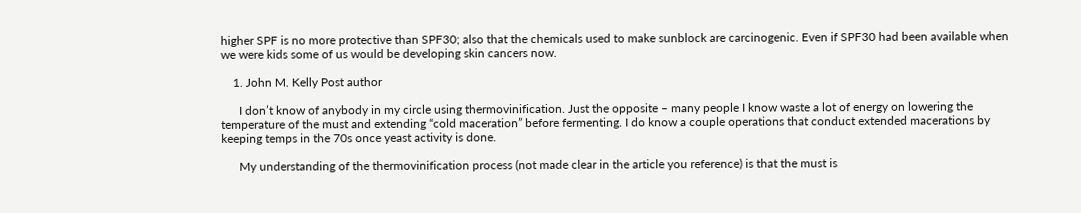higher SPF is no more protective than SPF30; also that the chemicals used to make sunblock are carcinogenic. Even if SPF30 had been available when we were kids some of us would be developing skin cancers now.

    1. John M. Kelly Post author

      I don’t know of anybody in my circle using thermovinification. Just the opposite – many people I know waste a lot of energy on lowering the temperature of the must and extending “cold maceration” before fermenting. I do know a couple operations that conduct extended macerations by keeping temps in the 70s once yeast activity is done.

      My understanding of the thermovinification process (not made clear in the article you reference) is that the must is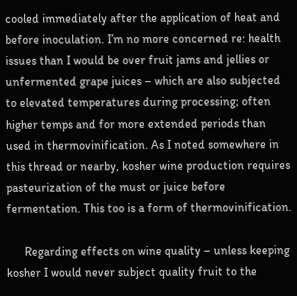cooled immediately after the application of heat and before inoculation. I’m no more concerned re: health issues than I would be over fruit jams and jellies or unfermented grape juices – which are also subjected to elevated temperatures during processing; often higher temps and for more extended periods than used in thermovinification. As I noted somewhere in this thread or nearby, kosher wine production requires pasteurization of the must or juice before fermentation. This too is a form of thermovinification.

      Regarding effects on wine quality – unless keeping kosher I would never subject quality fruit to the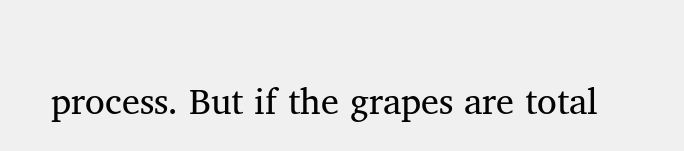process. But if the grapes are total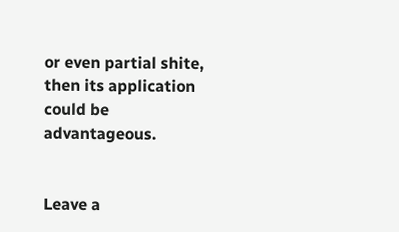or even partial shite, then its application could be advantageous.


Leave a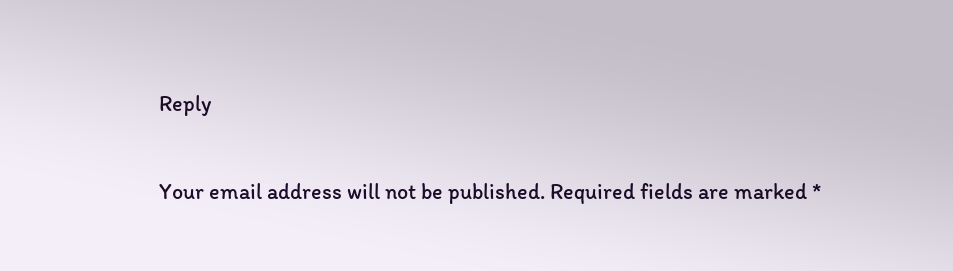Reply

Your email address will not be published. Required fields are marked *